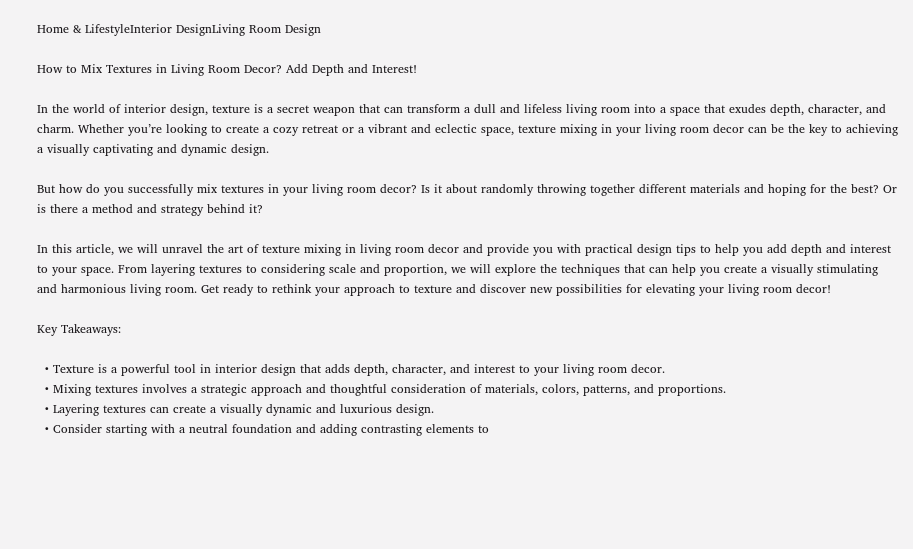Home & LifestyleInterior DesignLiving Room Design

How to Mix Textures in Living Room Decor? Add Depth and Interest!

In the world of interior design, texture is a secret weapon that can transform a dull and lifeless living room into a space that exudes depth, character, and charm. Whether you’re looking to create a cozy retreat or a vibrant and eclectic space, texture mixing in your living room decor can be the key to achieving a visually captivating and dynamic design.

But how do you successfully mix textures in your living room decor? Is it about randomly throwing together different materials and hoping for the best? Or is there a method and strategy behind it?

In this article, we will unravel the art of texture mixing in living room decor and provide you with practical design tips to help you add depth and interest to your space. From layering textures to considering scale and proportion, we will explore the techniques that can help you create a visually stimulating and harmonious living room. Get ready to rethink your approach to texture and discover new possibilities for elevating your living room decor!

Key Takeaways:

  • Texture is a powerful tool in interior design that adds depth, character, and interest to your living room decor.
  • Mixing textures involves a strategic approach and thoughtful consideration of materials, colors, patterns, and proportions.
  • Layering textures can create a visually dynamic and luxurious design.
  • Consider starting with a neutral foundation and adding contrasting elements to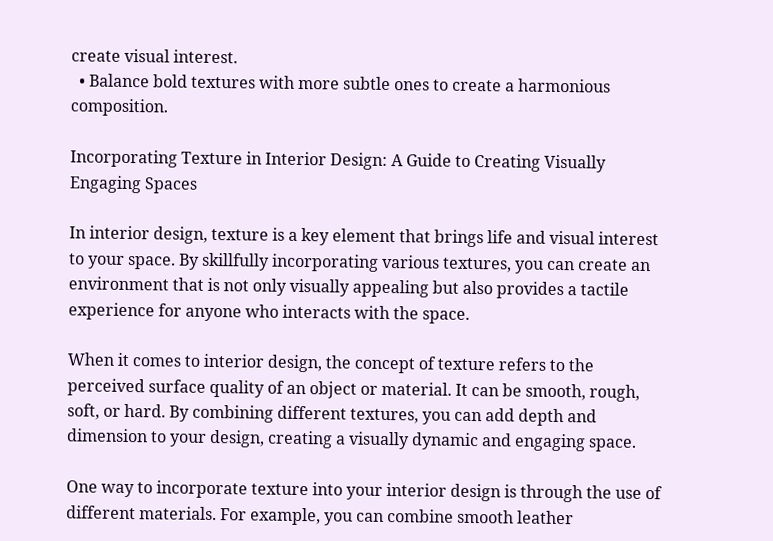create visual interest.
  • Balance bold textures with more subtle ones to create a harmonious composition.

Incorporating Texture in Interior Design: A Guide to Creating Visually Engaging Spaces

In interior design, texture is a key element that brings life and visual interest to your space. By skillfully incorporating various textures, you can create an environment that is not only visually appealing but also provides a tactile experience for anyone who interacts with the space.

When it comes to interior design, the concept of texture refers to the perceived surface quality of an object or material. It can be smooth, rough, soft, or hard. By combining different textures, you can add depth and dimension to your design, creating a visually dynamic and engaging space.

One way to incorporate texture into your interior design is through the use of different materials. For example, you can combine smooth leather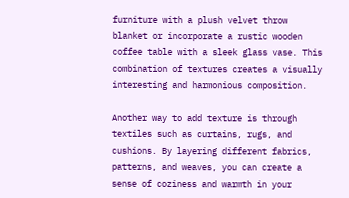furniture with a plush velvet throw blanket or incorporate a rustic wooden coffee table with a sleek glass vase. This combination of textures creates a visually interesting and harmonious composition.

Another way to add texture is through textiles such as curtains, rugs, and cushions. By layering different fabrics, patterns, and weaves, you can create a sense of coziness and warmth in your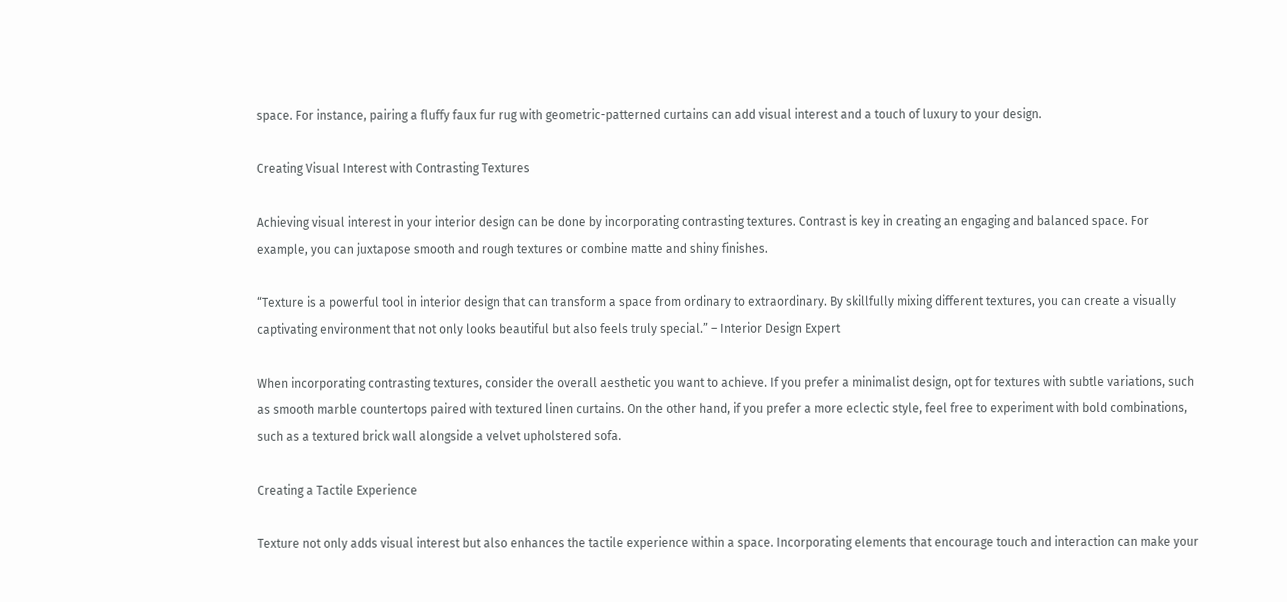space. For instance, pairing a fluffy faux fur rug with geometric-patterned curtains can add visual interest and a touch of luxury to your design.

Creating Visual Interest with Contrasting Textures

Achieving visual interest in your interior design can be done by incorporating contrasting textures. Contrast is key in creating an engaging and balanced space. For example, you can juxtapose smooth and rough textures or combine matte and shiny finishes.

“Texture is a powerful tool in interior design that can transform a space from ordinary to extraordinary. By skillfully mixing different textures, you can create a visually captivating environment that not only looks beautiful but also feels truly special.” – Interior Design Expert

When incorporating contrasting textures, consider the overall aesthetic you want to achieve. If you prefer a minimalist design, opt for textures with subtle variations, such as smooth marble countertops paired with textured linen curtains. On the other hand, if you prefer a more eclectic style, feel free to experiment with bold combinations, such as a textured brick wall alongside a velvet upholstered sofa.

Creating a Tactile Experience

Texture not only adds visual interest but also enhances the tactile experience within a space. Incorporating elements that encourage touch and interaction can make your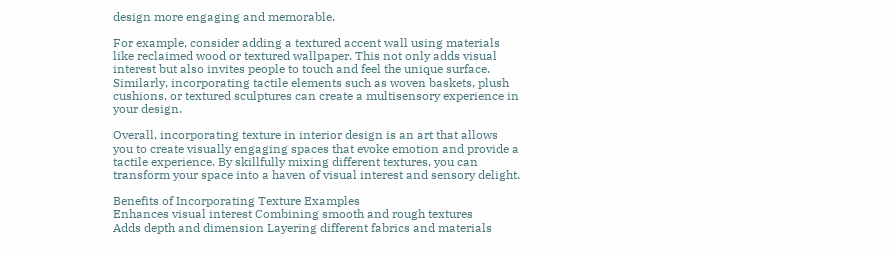design more engaging and memorable.

For example, consider adding a textured accent wall using materials like reclaimed wood or textured wallpaper. This not only adds visual interest but also invites people to touch and feel the unique surface. Similarly, incorporating tactile elements such as woven baskets, plush cushions, or textured sculptures can create a multisensory experience in your design.

Overall, incorporating texture in interior design is an art that allows you to create visually engaging spaces that evoke emotion and provide a tactile experience. By skillfully mixing different textures, you can transform your space into a haven of visual interest and sensory delight.

Benefits of Incorporating Texture Examples
Enhances visual interest Combining smooth and rough textures
Adds depth and dimension Layering different fabrics and materials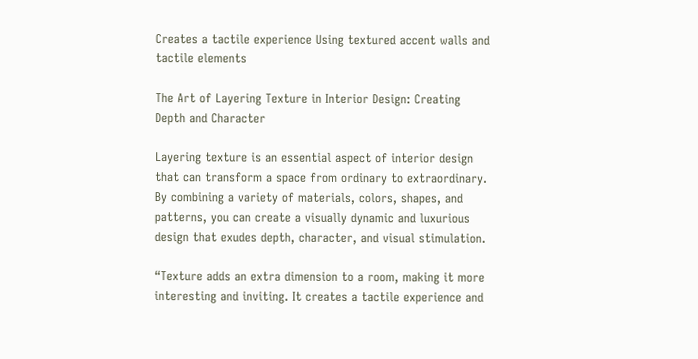Creates a tactile experience Using textured accent walls and tactile elements

The Art of Layering Texture in Interior Design: Creating Depth and Character

Layering texture is an essential aspect of interior design that can transform a space from ordinary to extraordinary. By combining a variety of materials, colors, shapes, and patterns, you can create a visually dynamic and luxurious design that exudes depth, character, and visual stimulation.

“Texture adds an extra dimension to a room, making it more interesting and inviting. It creates a tactile experience and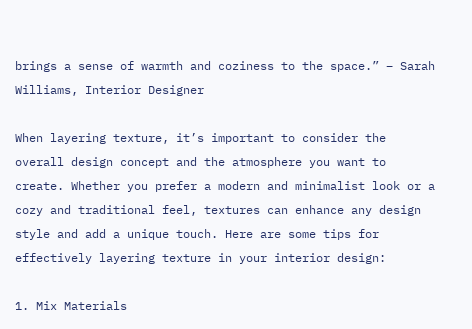brings a sense of warmth and coziness to the space.” – Sarah Williams, Interior Designer

When layering texture, it’s important to consider the overall design concept and the atmosphere you want to create. Whether you prefer a modern and minimalist look or a cozy and traditional feel, textures can enhance any design style and add a unique touch. Here are some tips for effectively layering texture in your interior design:

1. Mix Materials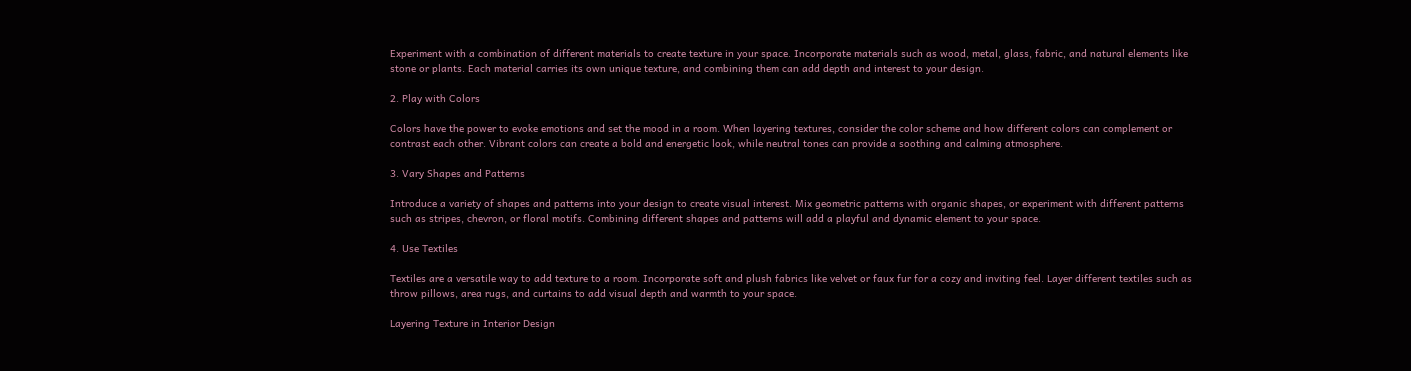Experiment with a combination of different materials to create texture in your space. Incorporate materials such as wood, metal, glass, fabric, and natural elements like stone or plants. Each material carries its own unique texture, and combining them can add depth and interest to your design.

2. Play with Colors

Colors have the power to evoke emotions and set the mood in a room. When layering textures, consider the color scheme and how different colors can complement or contrast each other. Vibrant colors can create a bold and energetic look, while neutral tones can provide a soothing and calming atmosphere.

3. Vary Shapes and Patterns

Introduce a variety of shapes and patterns into your design to create visual interest. Mix geometric patterns with organic shapes, or experiment with different patterns such as stripes, chevron, or floral motifs. Combining different shapes and patterns will add a playful and dynamic element to your space.

4. Use Textiles

Textiles are a versatile way to add texture to a room. Incorporate soft and plush fabrics like velvet or faux fur for a cozy and inviting feel. Layer different textiles such as throw pillows, area rugs, and curtains to add visual depth and warmth to your space.

Layering Texture in Interior Design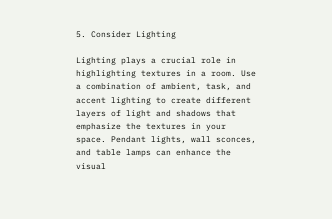5. Consider Lighting

Lighting plays a crucial role in highlighting textures in a room. Use a combination of ambient, task, and accent lighting to create different layers of light and shadows that emphasize the textures in your space. Pendant lights, wall sconces, and table lamps can enhance the visual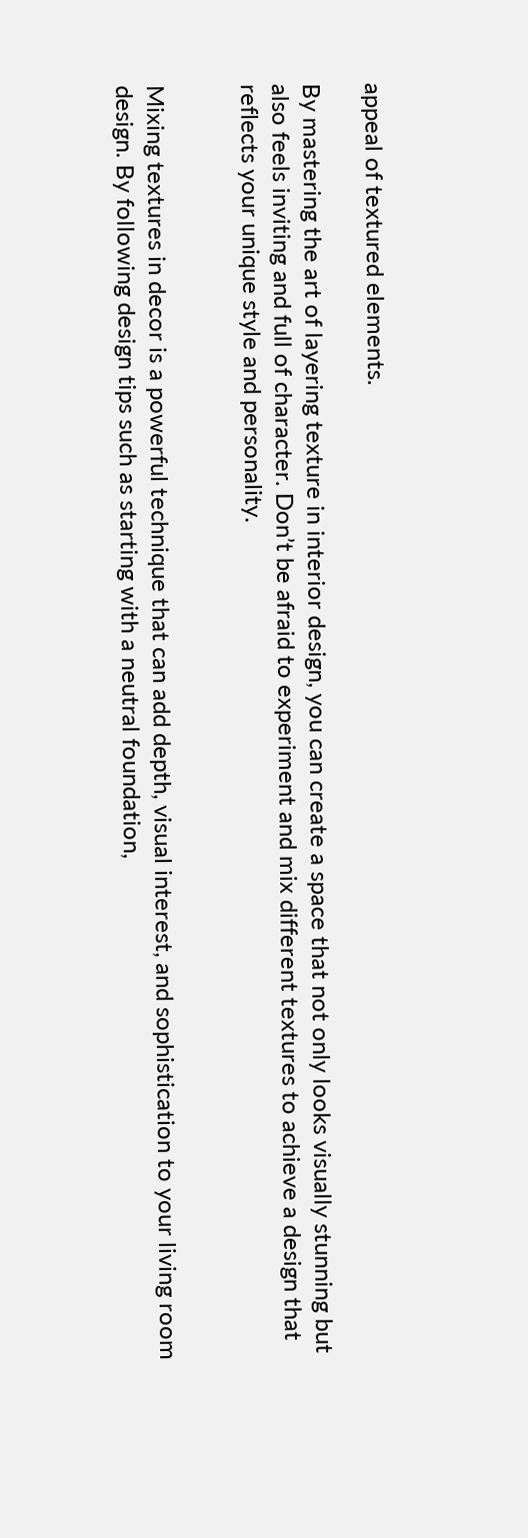appeal of textured elements.

By mastering the art of layering texture in interior design, you can create a space that not only looks visually stunning but also feels inviting and full of character. Don’t be afraid to experiment and mix different textures to achieve a design that reflects your unique style and personality.


Mixing textures in decor is a powerful technique that can add depth, visual interest, and sophistication to your living room design. By following design tips such as starting with a neutral foundation,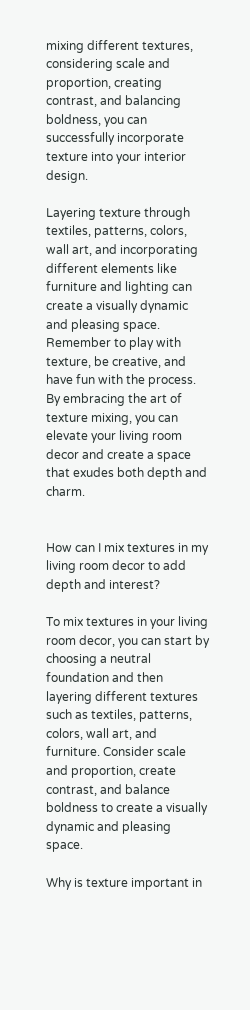mixing different textures, considering scale and proportion, creating contrast, and balancing boldness, you can successfully incorporate texture into your interior design.

Layering texture through textiles, patterns, colors, wall art, and incorporating different elements like furniture and lighting can create a visually dynamic and pleasing space. Remember to play with texture, be creative, and have fun with the process. By embracing the art of texture mixing, you can elevate your living room decor and create a space that exudes both depth and charm.


How can I mix textures in my living room decor to add depth and interest?

To mix textures in your living room decor, you can start by choosing a neutral foundation and then layering different textures such as textiles, patterns, colors, wall art, and furniture. Consider scale and proportion, create contrast, and balance boldness to create a visually dynamic and pleasing space.

Why is texture important in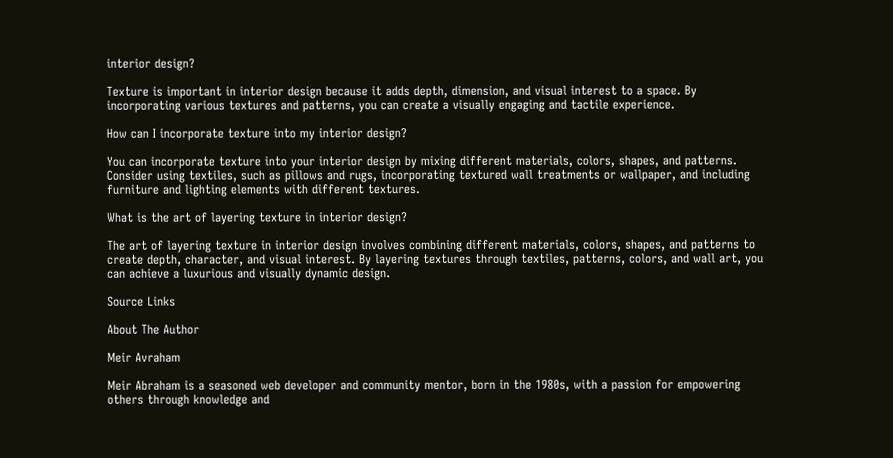interior design?

Texture is important in interior design because it adds depth, dimension, and visual interest to a space. By incorporating various textures and patterns, you can create a visually engaging and tactile experience.

How can I incorporate texture into my interior design?

You can incorporate texture into your interior design by mixing different materials, colors, shapes, and patterns. Consider using textiles, such as pillows and rugs, incorporating textured wall treatments or wallpaper, and including furniture and lighting elements with different textures.

What is the art of layering texture in interior design?

The art of layering texture in interior design involves combining different materials, colors, shapes, and patterns to create depth, character, and visual interest. By layering textures through textiles, patterns, colors, and wall art, you can achieve a luxurious and visually dynamic design.

Source Links

About The Author

Meir Avraham

Meir Abraham is a seasoned web developer and community mentor, born in the 1980s, with a passion for empowering others through knowledge and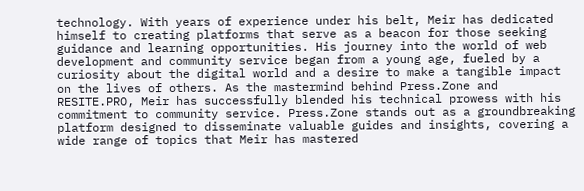technology. With years of experience under his belt, Meir has dedicated himself to creating platforms that serve as a beacon for those seeking guidance and learning opportunities. His journey into the world of web development and community service began from a young age, fueled by a curiosity about the digital world and a desire to make a tangible impact on the lives of others. As the mastermind behind Press.Zone and RESITE.PRO, Meir has successfully blended his technical prowess with his commitment to community service. Press.Zone stands out as a groundbreaking platform designed to disseminate valuable guides and insights, covering a wide range of topics that Meir has mastered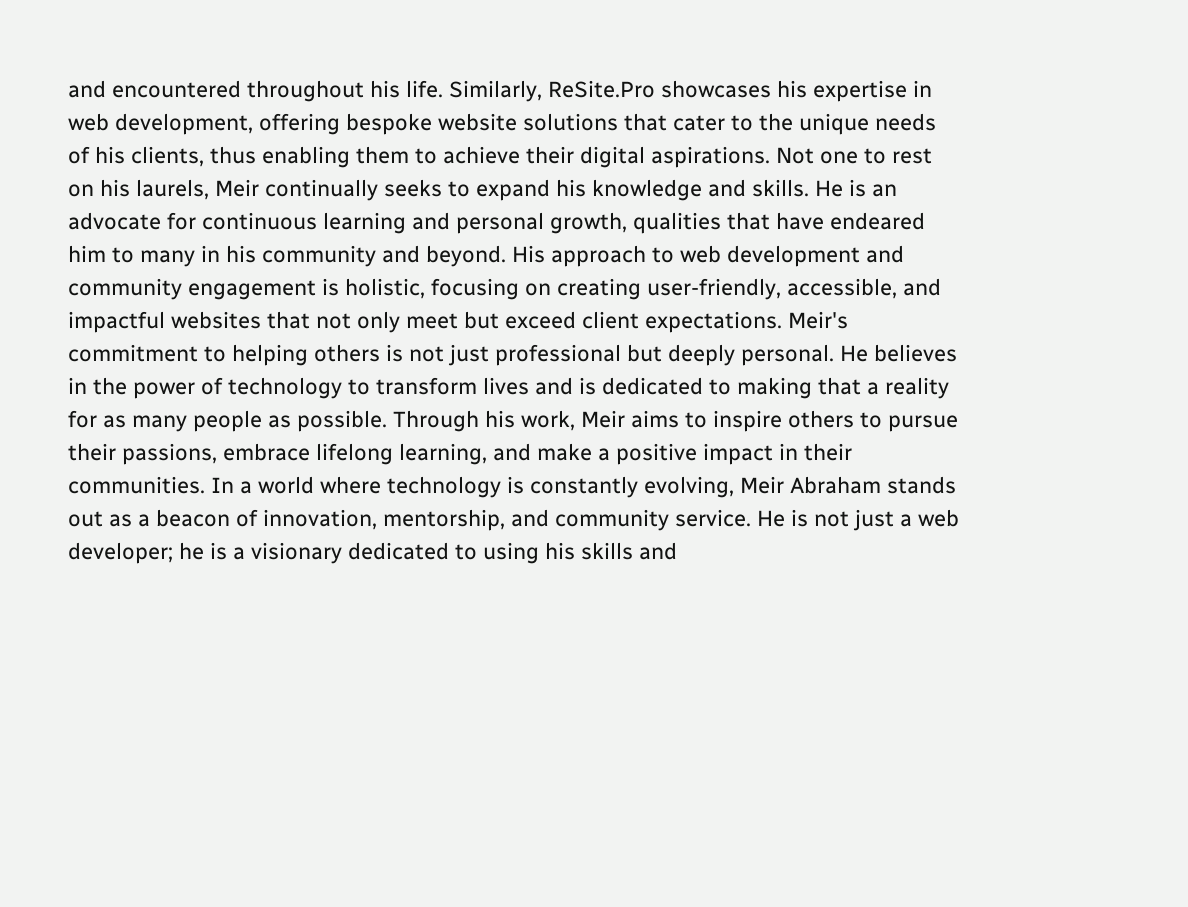and encountered throughout his life. Similarly, ReSite.Pro showcases his expertise in web development, offering bespoke website solutions that cater to the unique needs of his clients, thus enabling them to achieve their digital aspirations. Not one to rest on his laurels, Meir continually seeks to expand his knowledge and skills. He is an advocate for continuous learning and personal growth, qualities that have endeared him to many in his community and beyond. His approach to web development and community engagement is holistic, focusing on creating user-friendly, accessible, and impactful websites that not only meet but exceed client expectations. Meir's commitment to helping others is not just professional but deeply personal. He believes in the power of technology to transform lives and is dedicated to making that a reality for as many people as possible. Through his work, Meir aims to inspire others to pursue their passions, embrace lifelong learning, and make a positive impact in their communities. In a world where technology is constantly evolving, Meir Abraham stands out as a beacon of innovation, mentorship, and community service. He is not just a web developer; he is a visionary dedicated to using his skills and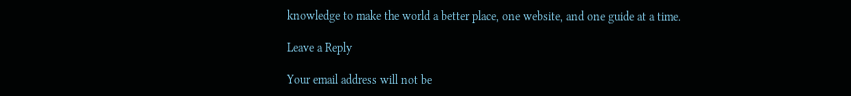knowledge to make the world a better place, one website, and one guide at a time.

Leave a Reply

Your email address will not be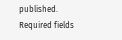published. Required fields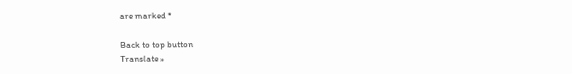are marked *

Back to top button
Translate »